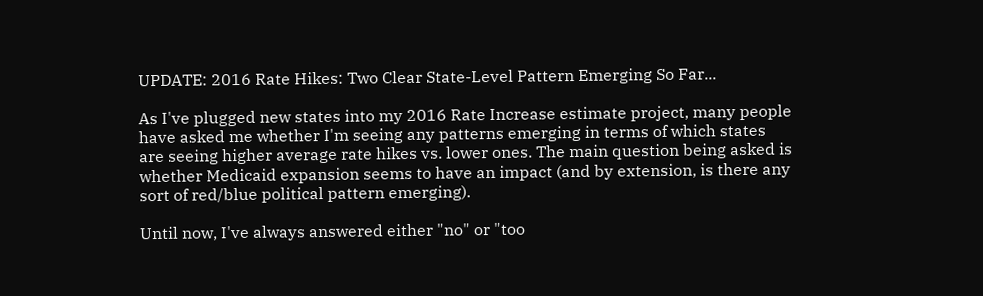UPDATE: 2016 Rate Hikes: Two Clear State-Level Pattern Emerging So Far...

As I've plugged new states into my 2016 Rate Increase estimate project, many people have asked me whether I'm seeing any patterns emerging in terms of which states are seeing higher average rate hikes vs. lower ones. The main question being asked is whether Medicaid expansion seems to have an impact (and by extension, is there any sort of red/blue political pattern emerging).

Until now, I've always answered either "no" or "too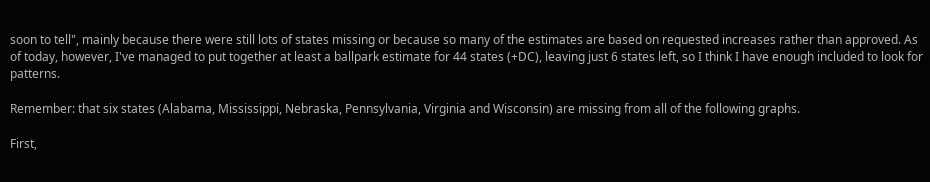soon to tell", mainly because there were still lots of states missing or because so many of the estimates are based on requested increases rather than approved. As of today, however, I've managed to put together at least a ballpark estimate for 44 states (+DC), leaving just 6 states left, so I think I have enough included to look for patterns.

Remember: that six states (Alabama, Mississippi, Nebraska, Pennsylvania, Virginia and Wisconsin) are missing from all of the following graphs.

First,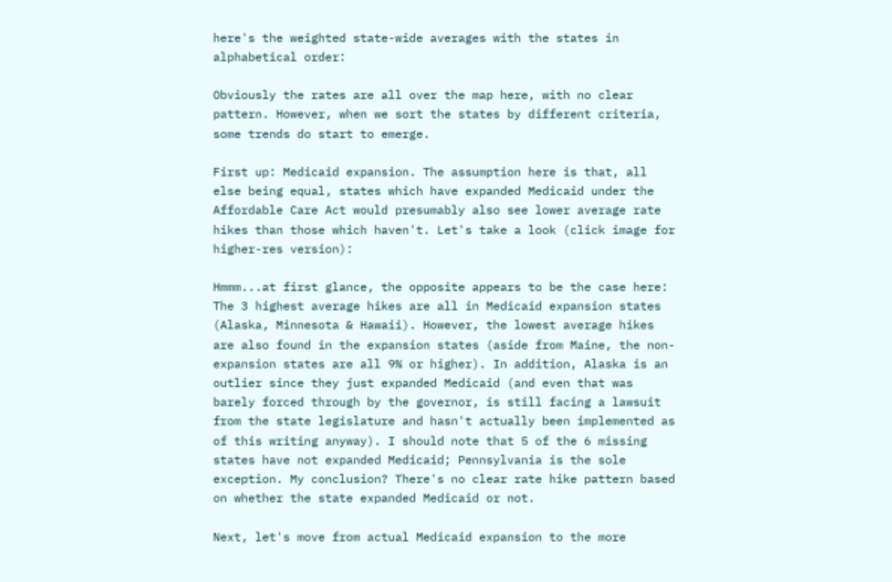here's the weighted state-wide averages with the states in alphabetical order:

Obviously the rates are all over the map here, with no clear pattern. However, when we sort the states by different criteria, some trends do start to emerge.

First up: Medicaid expansion. The assumption here is that, all else being equal, states which have expanded Medicaid under the Affordable Care Act would presumably also see lower average rate hikes than those which haven't. Let's take a look (click image for higher-res version):

Hmmm...at first glance, the opposite appears to be the case here: The 3 highest average hikes are all in Medicaid expansion states (Alaska, Minnesota & Hawaii). However, the lowest average hikes are also found in the expansion states (aside from Maine, the non-expansion states are all 9% or higher). In addition, Alaska is an outlier since they just expanded Medicaid (and even that was barely forced through by the governor, is still facing a lawsuit from the state legislature and hasn't actually been implemented as of this writing anyway). I should note that 5 of the 6 missing states have not expanded Medicaid; Pennsylvania is the sole exception. My conclusion? There's no clear rate hike pattern based on whether the state expanded Medicaid or not.

Next, let's move from actual Medicaid expansion to the more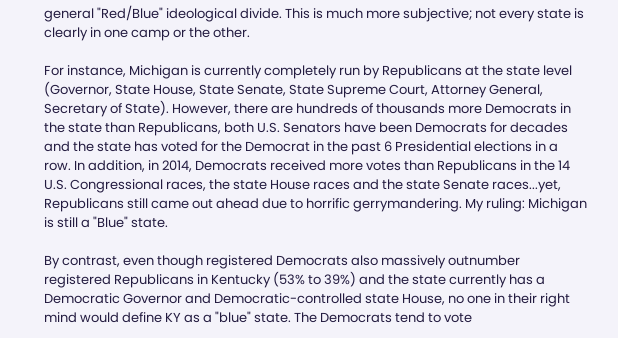general "Red/Blue" ideological divide. This is much more subjective; not every state is clearly in one camp or the other.

For instance, Michigan is currently completely run by Republicans at the state level (Governor, State House, State Senate, State Supreme Court, Attorney General, Secretary of State). However, there are hundreds of thousands more Democrats in the state than Republicans, both U.S. Senators have been Democrats for decades and the state has voted for the Democrat in the past 6 Presidential elections in a row. In addition, in 2014, Democrats received more votes than Republicans in the 14 U.S. Congressional races, the state House races and the state Senate races...yet, Republicans still came out ahead due to horrific gerrymandering. My ruling: Michigan is still a "Blue" state.

By contrast, even though registered Democrats also massively outnumber registered Republicans in Kentucky (53% to 39%) and the state currently has a Democratic Governor and Democratic-controlled state House, no one in their right mind would define KY as a "blue" state. The Democrats tend to vote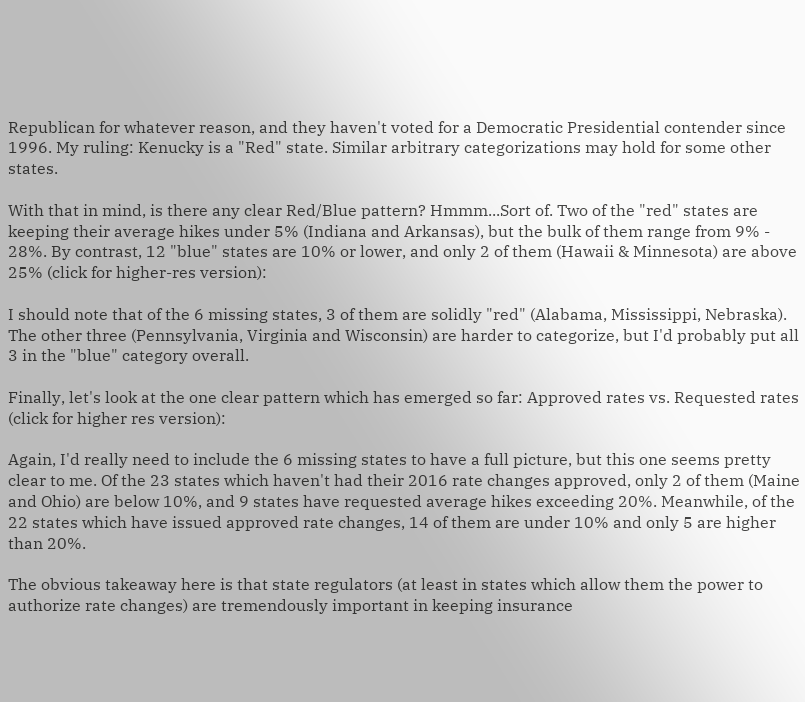Republican for whatever reason, and they haven't voted for a Democratic Presidential contender since 1996. My ruling: Kenucky is a "Red" state. Similar arbitrary categorizations may hold for some other states.

With that in mind, is there any clear Red/Blue pattern? Hmmm...Sort of. Two of the "red" states are keeping their average hikes under 5% (Indiana and Arkansas), but the bulk of them range from 9% - 28%. By contrast, 12 "blue" states are 10% or lower, and only 2 of them (Hawaii & Minnesota) are above 25% (click for higher-res version):

I should note that of the 6 missing states, 3 of them are solidly "red" (Alabama, Mississippi, Nebraska). The other three (Pennsylvania, Virginia and Wisconsin) are harder to categorize, but I'd probably put all 3 in the "blue" category overall.

Finally, let's look at the one clear pattern which has emerged so far: Approved rates vs. Requested rates (click for higher res version):

Again, I'd really need to include the 6 missing states to have a full picture, but this one seems pretty clear to me. Of the 23 states which haven't had their 2016 rate changes approved, only 2 of them (Maine and Ohio) are below 10%, and 9 states have requested average hikes exceeding 20%. Meanwhile, of the 22 states which have issued approved rate changes, 14 of them are under 10% and only 5 are higher than 20%.

The obvious takeaway here is that state regulators (at least in states which allow them the power to authorize rate changes) are tremendously important in keeping insurance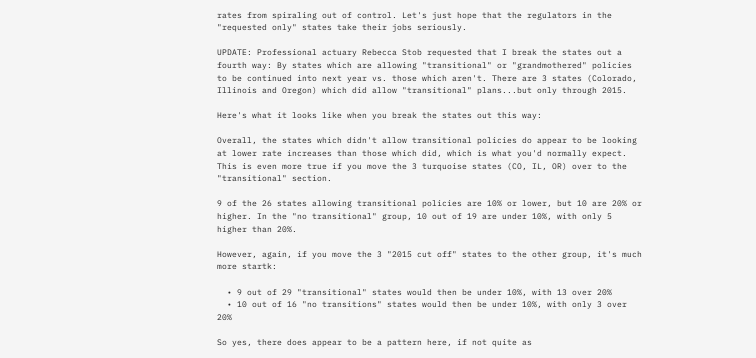rates from spiraling out of control. Let's just hope that the regulators in the "requested only" states take their jobs seriously.

UPDATE: Professional actuary Rebecca Stob requested that I break the states out a fourth way: By states which are allowing "transitional" or "grandmothered" policies to be continued into next year vs. those which aren't. There are 3 states (Colorado, Illinois and Oregon) which did allow "transitional" plans...but only through 2015.

Here's what it looks like when you break the states out this way:

Overall, the states which didn't allow transitional policies do appear to be looking at lower rate increases than those which did, which is what you'd normally expect. This is even more true if you move the 3 turquoise states (CO, IL, OR) over to the "transitional" section.

9 of the 26 states allowing transitional policies are 10% or lower, but 10 are 20% or higher. In the "no transitional" group, 10 out of 19 are under 10%, with only 5 higher than 20%.

However, again, if you move the 3 "2015 cut off" states to the other group, it's much more startk:

  • 9 out of 29 "transitional" states would then be under 10%, with 13 over 20%
  • 10 out of 16 "no transitions" states would then be under 10%, with only 3 over 20%

So yes, there does appear to be a pattern here, if not quite as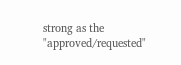strong as the "approved/requested"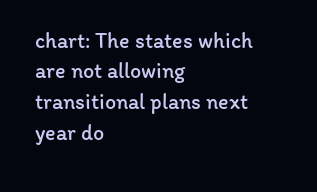chart: The states which are not allowing transitional plans next year do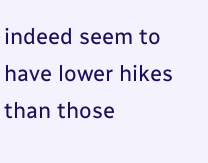indeed seem to have lower hikes than those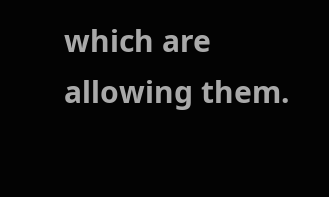which are allowing them.